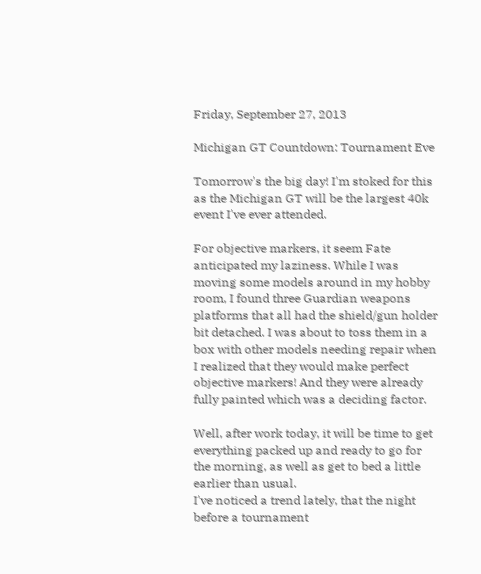Friday, September 27, 2013

Michigan GT Countdown: Tournament Eve

Tomorrow's the big day! I'm stoked for this as the Michigan GT will be the largest 40k event I've ever attended.

For objective markers, it seem Fate anticipated my laziness. While I was moving some models around in my hobby room, I found three Guardian weapons platforms that all had the shield/gun holder bit detached. I was about to toss them in a box with other models needing repair when I realized that they would make perfect objective markers! And they were already fully painted which was a deciding factor.

Well, after work today, it will be time to get everything packed up and ready to go for the morning, as well as get to bed a little earlier than usual.
I've noticed a trend lately, that the night before a tournament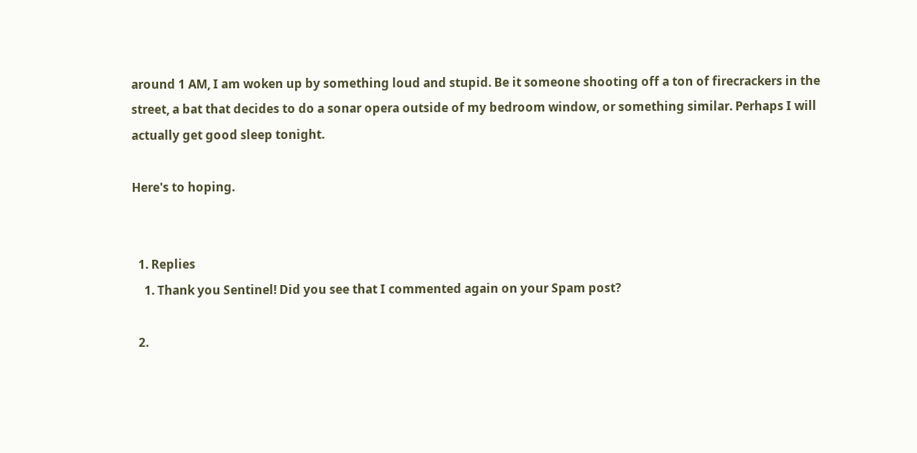around 1 AM, I am woken up by something loud and stupid. Be it someone shooting off a ton of firecrackers in the street, a bat that decides to do a sonar opera outside of my bedroom window, or something similar. Perhaps I will actually get good sleep tonight.

Here's to hoping.


  1. Replies
    1. Thank you Sentinel! Did you see that I commented again on your Spam post?

  2.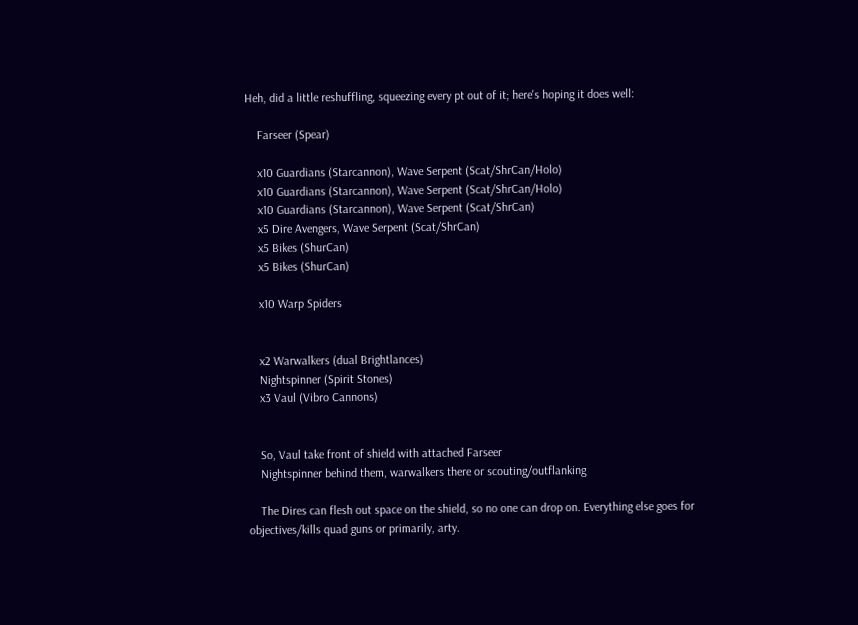Heh, did a little reshuffling, squeezing every pt out of it; here's hoping it does well:

    Farseer (Spear)

    x10 Guardians (Starcannon), Wave Serpent (Scat/ShrCan/Holo)
    x10 Guardians (Starcannon), Wave Serpent (Scat/ShrCan/Holo)
    x10 Guardians (Starcannon), Wave Serpent (Scat/ShrCan)
    x5 Dire Avengers, Wave Serpent (Scat/ShrCan)
    x5 Bikes (ShurCan)
    x5 Bikes (ShurCan)

    x10 Warp Spiders


    x2 Warwalkers (dual Brightlances)
    Nightspinner (Spirit Stones)
    x3 Vaul (Vibro Cannons)


    So, Vaul take front of shield with attached Farseer
    Nightspinner behind them, warwalkers there or scouting/outflanking

    The Dires can flesh out space on the shield, so no one can drop on. Everything else goes for objectives/kills quad guns or primarily, arty.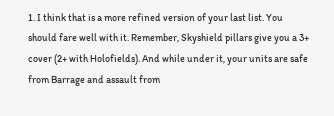1. I think that is a more refined version of your last list. You should fare well with it. Remember, Skyshield pillars give you a 3+ cover (2+ with Holofields). And while under it, your units are safe from Barrage and assault from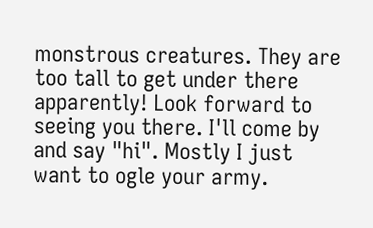monstrous creatures. They are too tall to get under there apparently! Look forward to seeing you there. I'll come by and say "hi". Mostly I just want to ogle your army.